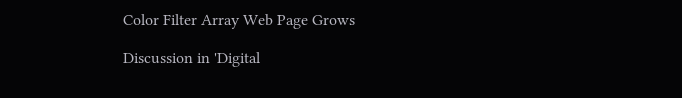Color Filter Array Web Page Grows

Discussion in 'Digital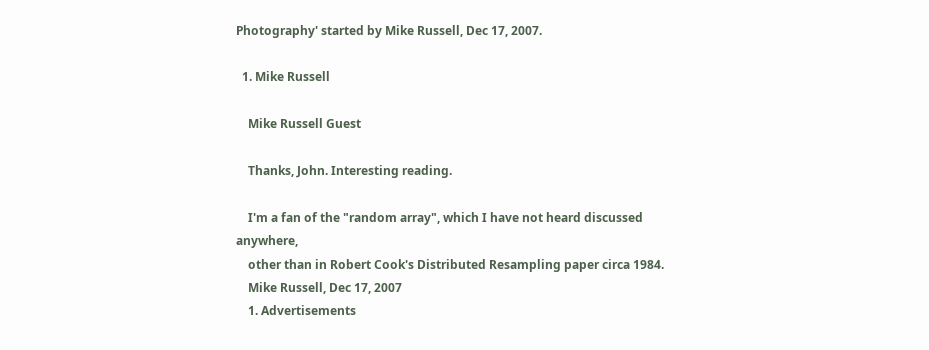Photography' started by Mike Russell, Dec 17, 2007.

  1. Mike Russell

    Mike Russell Guest

    Thanks, John. Interesting reading.

    I'm a fan of the "random array", which I have not heard discussed anywhere,
    other than in Robert Cook's Distributed Resampling paper circa 1984.
    Mike Russell, Dec 17, 2007
    1. Advertisements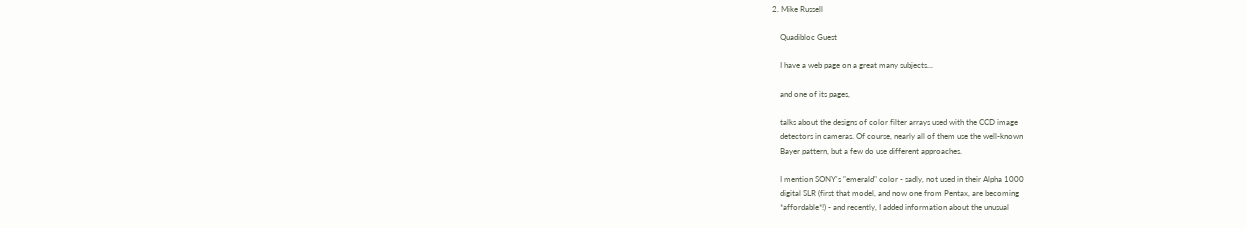2. Mike Russell

    Quadibloc Guest

    I have a web page on a great many subjects...

    and one of its pages,

    talks about the designs of color filter arrays used with the CCD image
    detectors in cameras. Of course, nearly all of them use the well-known
    Bayer pattern, but a few do use different approaches.

    I mention SONY's "emerald" color - sadly, not used in their Alpha 1000
    digital SLR (first that model, and now one from Pentax, are becoming
    *affordable*!) - and recently, I added information about the unusual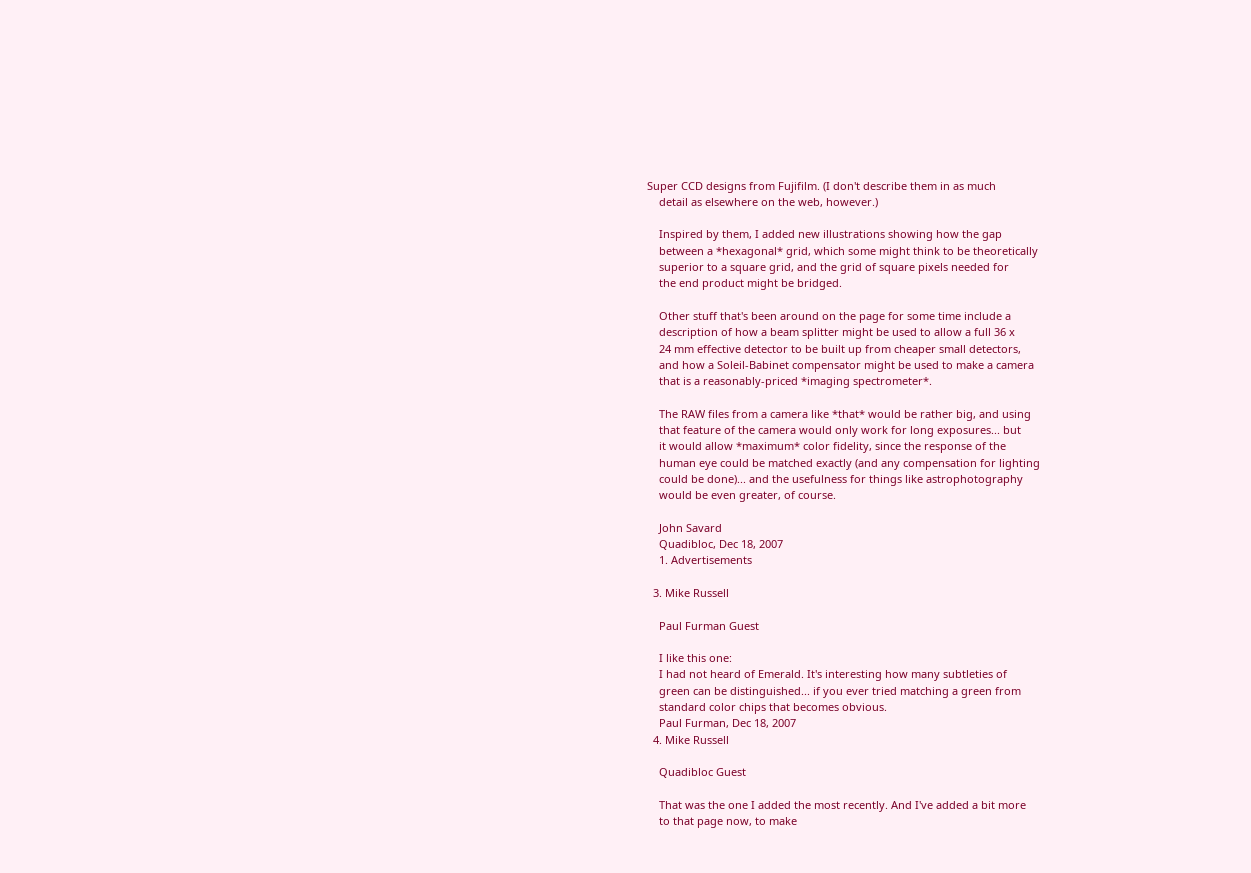Super CCD designs from Fujifilm. (I don't describe them in as much
    detail as elsewhere on the web, however.)

    Inspired by them, I added new illustrations showing how the gap
    between a *hexagonal* grid, which some might think to be theoretically
    superior to a square grid, and the grid of square pixels needed for
    the end product might be bridged.

    Other stuff that's been around on the page for some time include a
    description of how a beam splitter might be used to allow a full 36 x
    24 mm effective detector to be built up from cheaper small detectors,
    and how a Soleil-Babinet compensator might be used to make a camera
    that is a reasonably-priced *imaging spectrometer*.

    The RAW files from a camera like *that* would be rather big, and using
    that feature of the camera would only work for long exposures... but
    it would allow *maximum* color fidelity, since the response of the
    human eye could be matched exactly (and any compensation for lighting
    could be done)... and the usefulness for things like astrophotography
    would be even greater, of course.

    John Savard
    Quadibloc, Dec 18, 2007
    1. Advertisements

  3. Mike Russell

    Paul Furman Guest

    I like this one:
    I had not heard of Emerald. It's interesting how many subtleties of
    green can be distinguished... if you ever tried matching a green from
    standard color chips that becomes obvious.
    Paul Furman, Dec 18, 2007
  4. Mike Russell

    Quadibloc Guest

    That was the one I added the most recently. And I've added a bit more
    to that page now, to make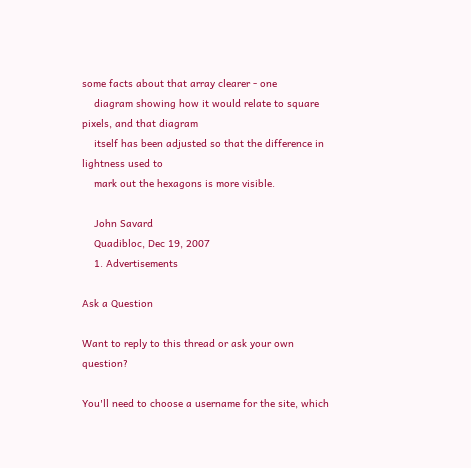some facts about that array clearer - one
    diagram showing how it would relate to square pixels, and that diagram
    itself has been adjusted so that the difference in lightness used to
    mark out the hexagons is more visible.

    John Savard
    Quadibloc, Dec 19, 2007
    1. Advertisements

Ask a Question

Want to reply to this thread or ask your own question?

You'll need to choose a username for the site, which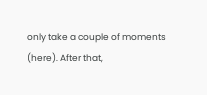only take a couple of moments (here). After that,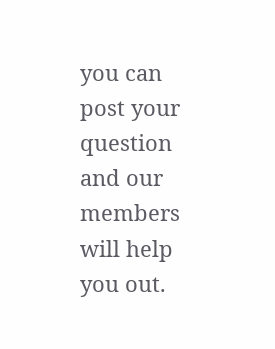you can post your question and our members will help you out.